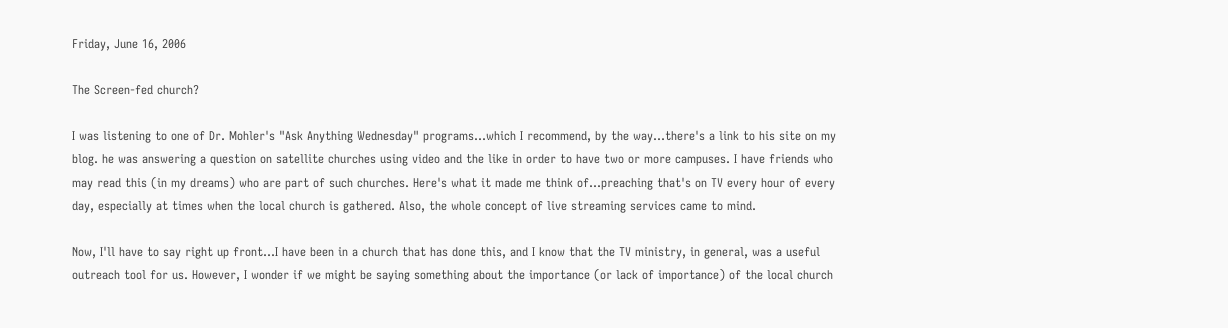Friday, June 16, 2006

The Screen-fed church?

I was listening to one of Dr. Mohler's "Ask Anything Wednesday" programs...which I recommend, by the way...there's a link to his site on my blog. he was answering a question on satellite churches using video and the like in order to have two or more campuses. I have friends who may read this (in my dreams) who are part of such churches. Here's what it made me think of...preaching that's on TV every hour of every day, especially at times when the local church is gathered. Also, the whole concept of live streaming services came to mind.

Now, I'll have to say right up front...I have been in a church that has done this, and I know that the TV ministry, in general, was a useful outreach tool for us. However, I wonder if we might be saying something about the importance (or lack of importance) of the local church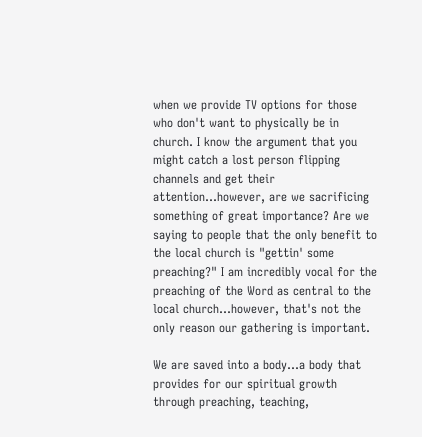when we provide TV options for those who don't want to physically be in church. I know the argument that you might catch a lost person flipping channels and get their attention...however, are we sacrificing something of great importance? Are we saying to people that the only benefit to the local church is "gettin' some preaching?" I am incredibly vocal for the preaching of the Word as central to the local church...however, that's not the only reason our gathering is important.

We are saved into a body...a body that provides for our spiritual growth through preaching, teaching,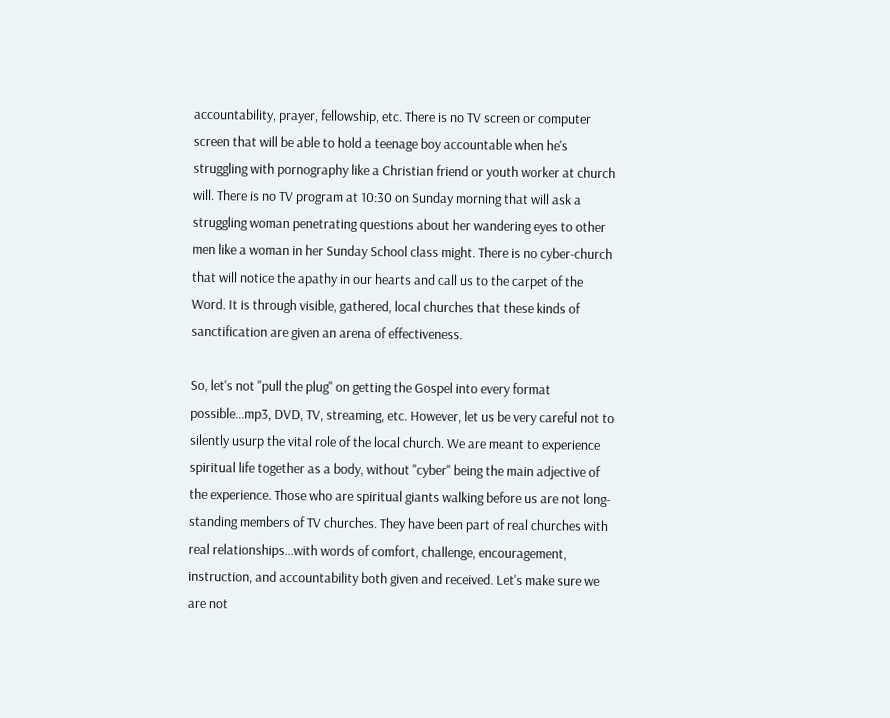accountability, prayer, fellowship, etc. There is no TV screen or computer screen that will be able to hold a teenage boy accountable when he's struggling with pornography like a Christian friend or youth worker at church will. There is no TV program at 10:30 on Sunday morning that will ask a struggling woman penetrating questions about her wandering eyes to other men like a woman in her Sunday School class might. There is no cyber-church that will notice the apathy in our hearts and call us to the carpet of the Word. It is through visible, gathered, local churches that these kinds of sanctification are given an arena of effectiveness.

So, let's not "pull the plug" on getting the Gospel into every format possible...mp3, DVD, TV, streaming, etc. However, let us be very careful not to silently usurp the vital role of the local church. We are meant to experience spiritual life together as a body, without "cyber" being the main adjective of the experience. Those who are spiritual giants walking before us are not long-standing members of TV churches. They have been part of real churches with real relationships...with words of comfort, challenge, encouragement, instruction, and accountability both given and received. Let's make sure we are not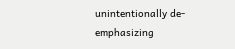unintentionally de-emphasizing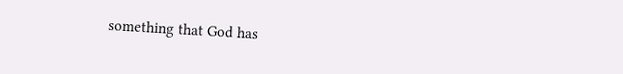something that God has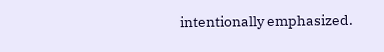intentionally emphasized.